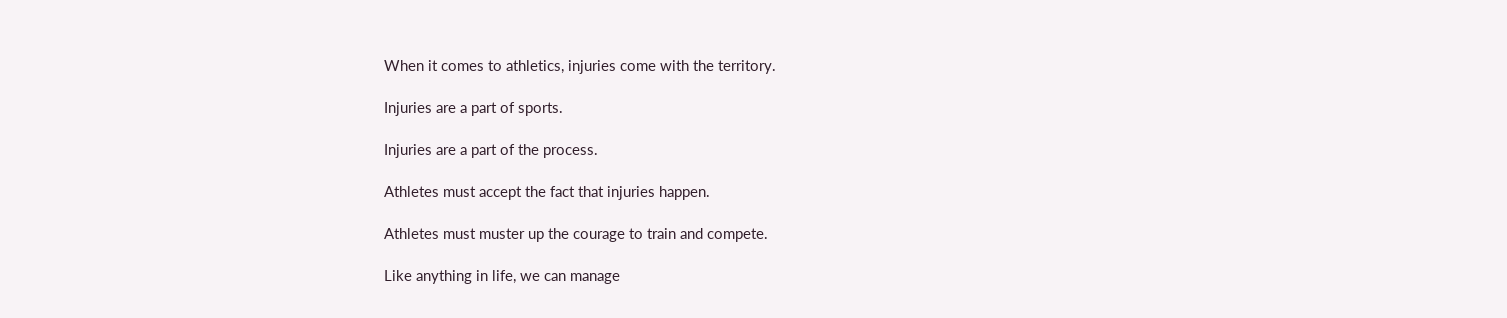When it comes to athletics, injuries come with the territory.

Injuries are a part of sports.

Injuries are a part of the process.

Athletes must accept the fact that injuries happen.

Athletes must muster up the courage to train and compete.

Like anything in life, we can manage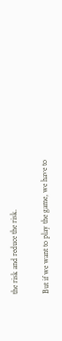the risk and reduce the risk.

But if we want to play the game, we have to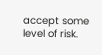accept some level of risk.